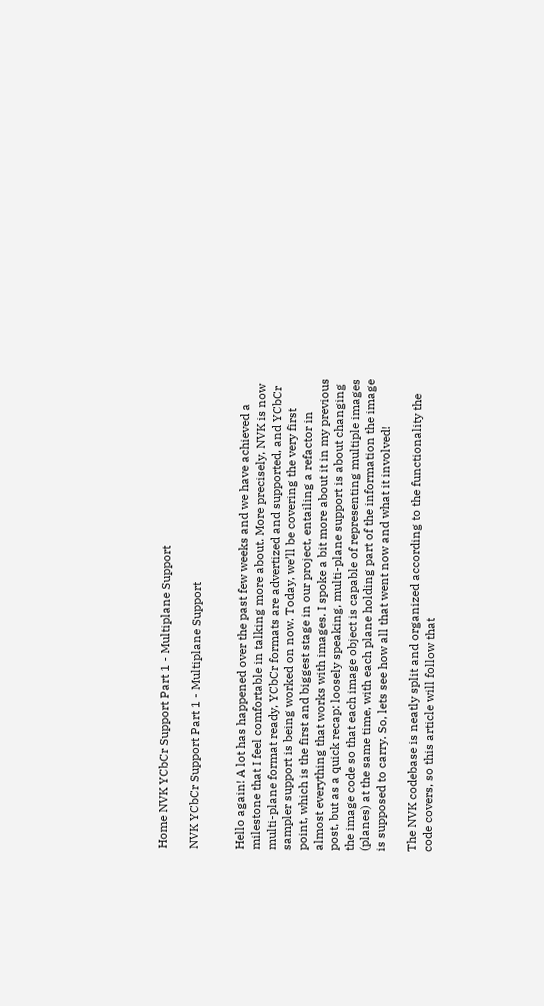Home NVK YCbCr Support Part 1 - Multiplane Support

NVK YCbCr Support Part 1 - Multiplane Support


Hello again! A lot has happened over the past few weeks and we have achieved a milestone that I feel comfortable in talking more about. More precisely, NVK is now multi-plane format ready, YCbCr formats are advertized and supported, and YCbCr sampler support is being worked on now. Today, we’ll be covering the very first point, which is the first and biggest stage in our project, entailing a refactor in almost everything that works with images. I spoke a bit more about it in my previous post, but as a quick recap: loosely speaking, multi-plane support is about changing the image code so that each image object is capable of representing multiple images (planes) at the same time, with each plane holding part of the information the image is supposed to carry. So, lets see how all that went now and what it involved!

The NVK codebase is neatly split and organized according to the functionality the code covers, so this article will follow that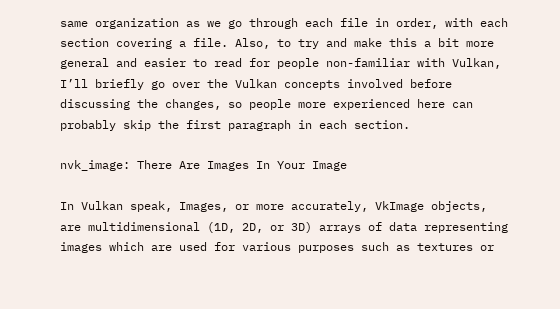same organization as we go through each file in order, with each section covering a file. Also, to try and make this a bit more general and easier to read for people non-familiar with Vulkan, I’ll briefly go over the Vulkan concepts involved before discussing the changes, so people more experienced here can probably skip the first paragraph in each section.

nvk_image: There Are Images In Your Image

In Vulkan speak, Images, or more accurately, VkImage objects, are multidimensional (1D, 2D, or 3D) arrays of data representing images which are used for various purposes such as textures or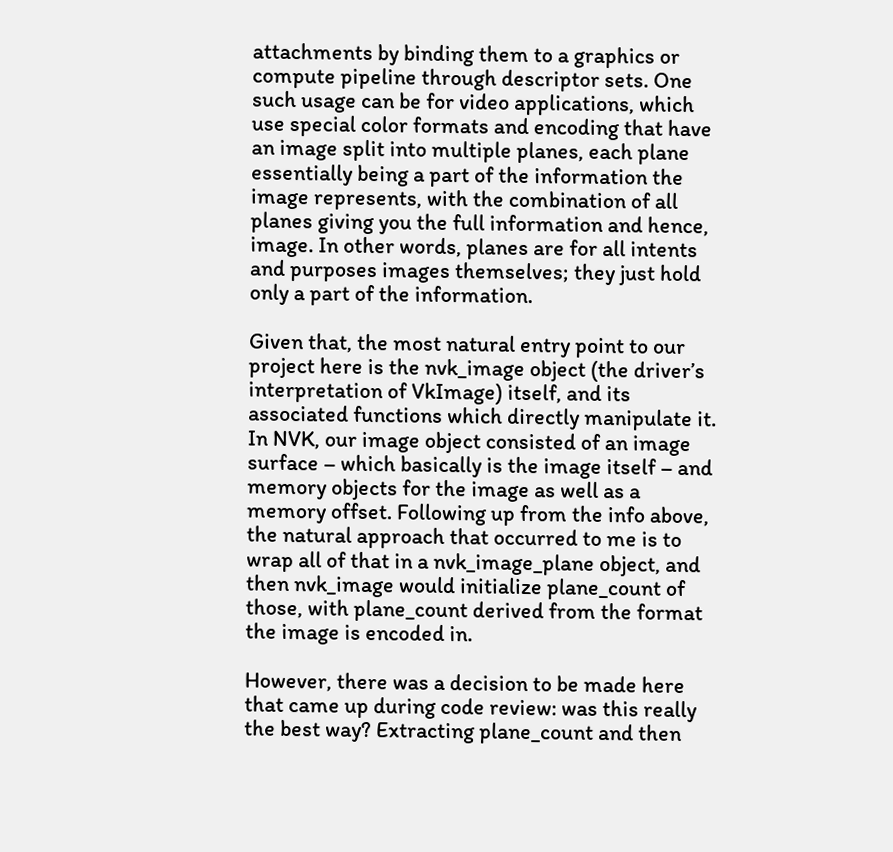attachments by binding them to a graphics or compute pipeline through descriptor sets. One such usage can be for video applications, which use special color formats and encoding that have an image split into multiple planes, each plane essentially being a part of the information the image represents, with the combination of all planes giving you the full information and hence, image. In other words, planes are for all intents and purposes images themselves; they just hold only a part of the information.

Given that, the most natural entry point to our project here is the nvk_image object (the driver’s interpretation of VkImage) itself, and its associated functions which directly manipulate it. In NVK, our image object consisted of an image surface – which basically is the image itself – and memory objects for the image as well as a memory offset. Following up from the info above, the natural approach that occurred to me is to wrap all of that in a nvk_image_plane object, and then nvk_image would initialize plane_count of those, with plane_count derived from the format the image is encoded in.

However, there was a decision to be made here that came up during code review: was this really the best way? Extracting plane_count and then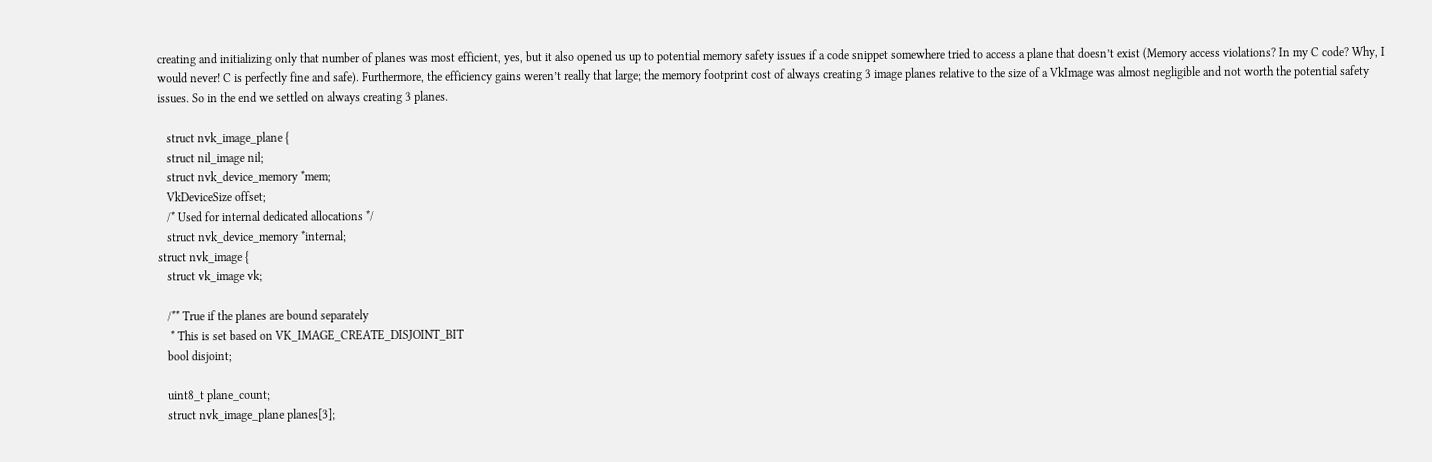creating and initializing only that number of planes was most efficient, yes, but it also opened us up to potential memory safety issues if a code snippet somewhere tried to access a plane that doesn’t exist (Memory access violations? In my C code? Why, I would never! C is perfectly fine and safe). Furthermore, the efficiency gains weren’t really that large; the memory footprint cost of always creating 3 image planes relative to the size of a VkImage was almost negligible and not worth the potential safety issues. So in the end we settled on always creating 3 planes.

   struct nvk_image_plane {
   struct nil_image nil;
   struct nvk_device_memory *mem;
   VkDeviceSize offset;
   /* Used for internal dedicated allocations */
   struct nvk_device_memory *internal;
struct nvk_image {
   struct vk_image vk;

   /** True if the planes are bound separately
    * This is set based on VK_IMAGE_CREATE_DISJOINT_BIT
   bool disjoint;

   uint8_t plane_count;
   struct nvk_image_plane planes[3];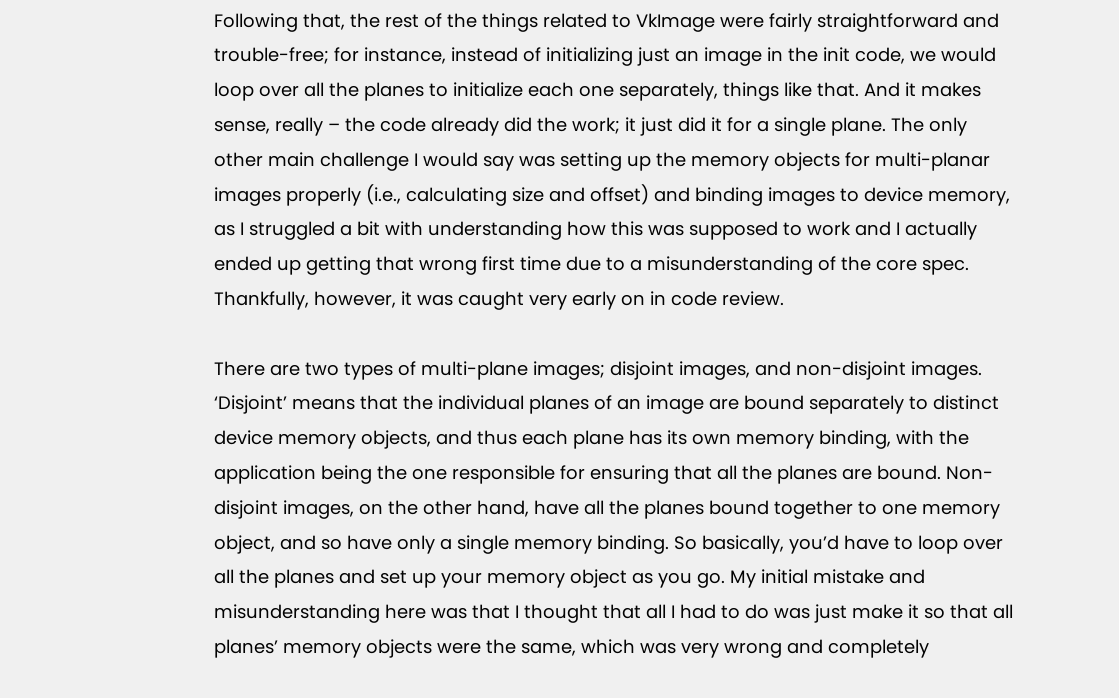Following that, the rest of the things related to VkImage were fairly straightforward and trouble-free; for instance, instead of initializing just an image in the init code, we would loop over all the planes to initialize each one separately, things like that. And it makes sense, really – the code already did the work; it just did it for a single plane. The only other main challenge I would say was setting up the memory objects for multi-planar images properly (i.e., calculating size and offset) and binding images to device memory, as I struggled a bit with understanding how this was supposed to work and I actually ended up getting that wrong first time due to a misunderstanding of the core spec. Thankfully, however, it was caught very early on in code review.

There are two types of multi-plane images; disjoint images, and non-disjoint images. ‘Disjoint’ means that the individual planes of an image are bound separately to distinct device memory objects, and thus each plane has its own memory binding, with the application being the one responsible for ensuring that all the planes are bound. Non-disjoint images, on the other hand, have all the planes bound together to one memory object, and so have only a single memory binding. So basically, you’d have to loop over all the planes and set up your memory object as you go. My initial mistake and misunderstanding here was that I thought that all I had to do was just make it so that all planes’ memory objects were the same, which was very wrong and completely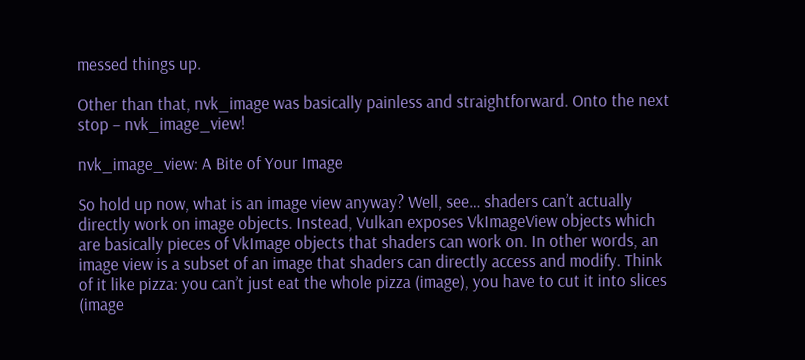messed things up.

Other than that, nvk_image was basically painless and straightforward. Onto the next stop – nvk_image_view!

nvk_image_view: A Bite of Your Image

So hold up now, what is an image view anyway? Well, see… shaders can’t actually directly work on image objects. Instead, Vulkan exposes VkImageView objects which are basically pieces of VkImage objects that shaders can work on. In other words, an image view is a subset of an image that shaders can directly access and modify. Think of it like pizza: you can’t just eat the whole pizza (image), you have to cut it into slices (image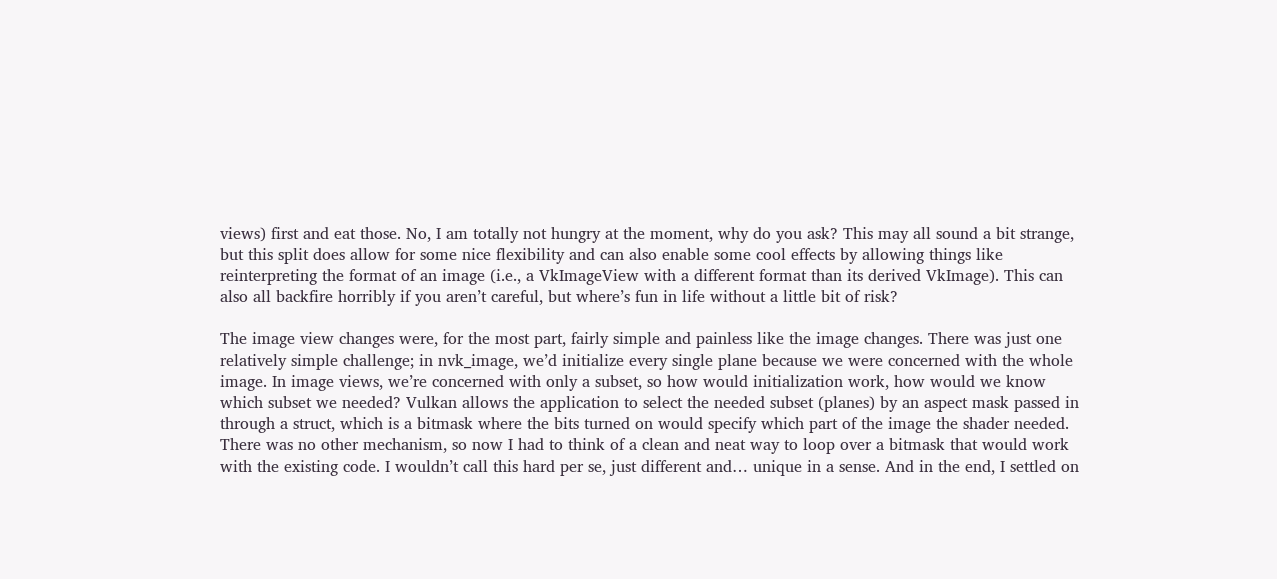views) first and eat those. No, I am totally not hungry at the moment, why do you ask? This may all sound a bit strange, but this split does allow for some nice flexibility and can also enable some cool effects by allowing things like reinterpreting the format of an image (i.e., a VkImageView with a different format than its derived VkImage). This can also all backfire horribly if you aren’t careful, but where’s fun in life without a little bit of risk?

The image view changes were, for the most part, fairly simple and painless like the image changes. There was just one relatively simple challenge; in nvk_image, we’d initialize every single plane because we were concerned with the whole image. In image views, we’re concerned with only a subset, so how would initialization work, how would we know which subset we needed? Vulkan allows the application to select the needed subset (planes) by an aspect mask passed in through a struct, which is a bitmask where the bits turned on would specify which part of the image the shader needed. There was no other mechanism, so now I had to think of a clean and neat way to loop over a bitmask that would work with the existing code. I wouldn’t call this hard per se, just different and… unique in a sense. And in the end, I settled on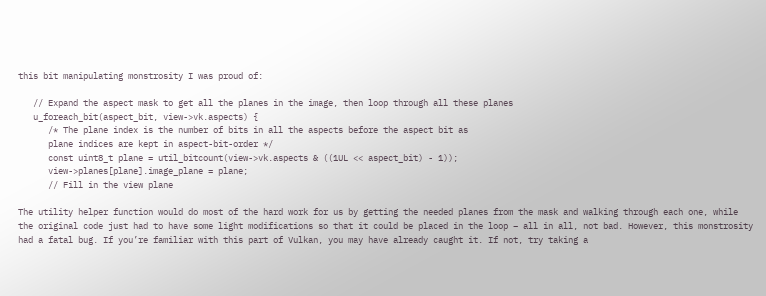this bit manipulating monstrosity I was proud of:

   // Expand the aspect mask to get all the planes in the image, then loop through all these planes
   u_foreach_bit(aspect_bit, view->vk.aspects) {
      /* The plane index is the number of bits in all the aspects before the aspect bit as
      plane indices are kept in aspect-bit-order */
      const uint8_t plane = util_bitcount(view->vk.aspects & ((1UL << aspect_bit) - 1));
      view->planes[plane].image_plane = plane;
      // Fill in the view plane

The utility helper function would do most of the hard work for us by getting the needed planes from the mask and walking through each one, while the original code just had to have some light modifications so that it could be placed in the loop – all in all, not bad. However, this monstrosity had a fatal bug. If you’re familiar with this part of Vulkan, you may have already caught it. If not, try taking a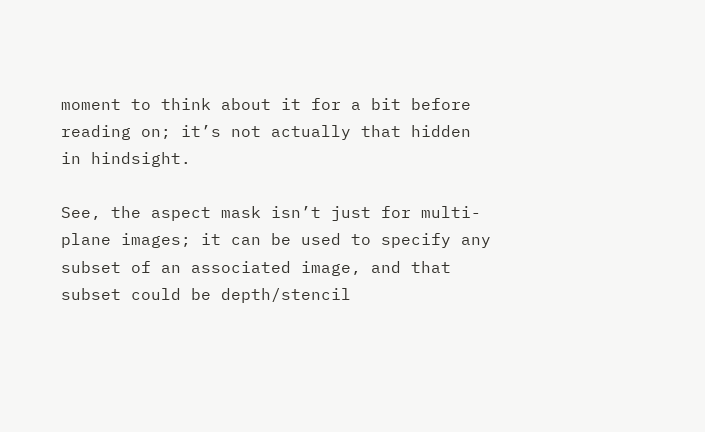moment to think about it for a bit before reading on; it’s not actually that hidden in hindsight.

See, the aspect mask isn’t just for multi-plane images; it can be used to specify any subset of an associated image, and that subset could be depth/stencil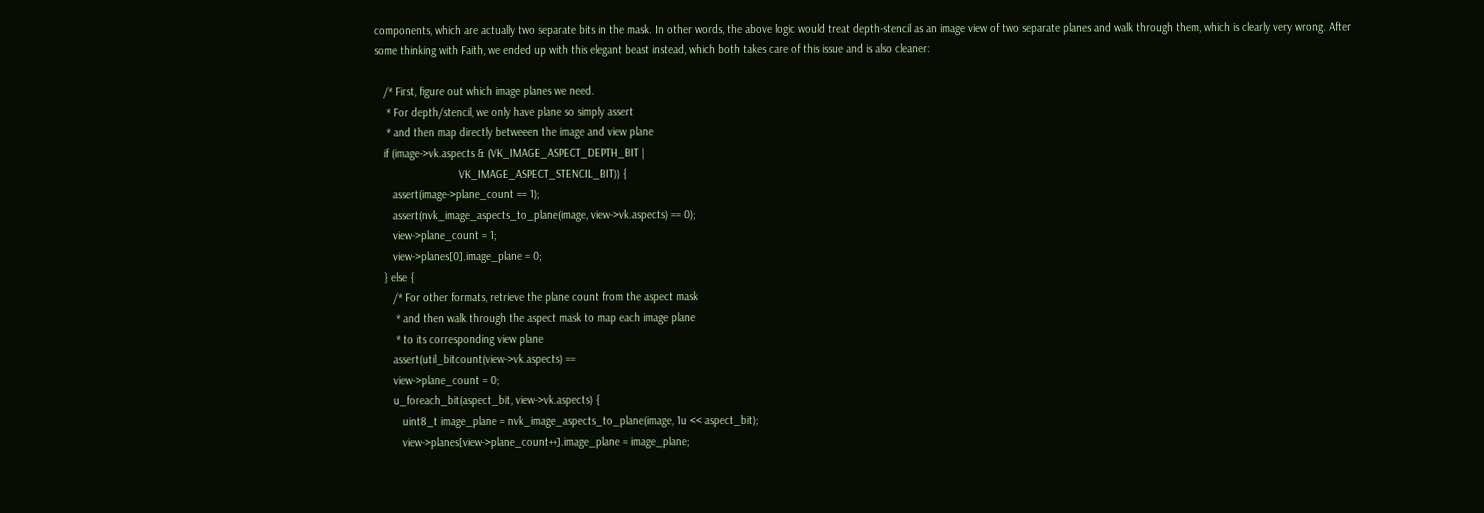components, which are actually two separate bits in the mask. In other words, the above logic would treat depth-stencil as an image view of two separate planes and walk through them, which is clearly very wrong. After some thinking with Faith, we ended up with this elegant beast instead, which both takes care of this issue and is also cleaner:

   /* First, figure out which image planes we need.
    * For depth/stencil, we only have plane so simply assert
    * and then map directly betweeen the image and view plane
   if (image->vk.aspects & (VK_IMAGE_ASPECT_DEPTH_BIT |
                            VK_IMAGE_ASPECT_STENCIL_BIT)) {
      assert(image->plane_count == 1);
      assert(nvk_image_aspects_to_plane(image, view->vk.aspects) == 0);
      view->plane_count = 1;
      view->planes[0].image_plane = 0;
   } else {
      /* For other formats, retrieve the plane count from the aspect mask
       * and then walk through the aspect mask to map each image plane
       * to its corresponding view plane
      assert(util_bitcount(view->vk.aspects) ==
      view->plane_count = 0;
      u_foreach_bit(aspect_bit, view->vk.aspects) {
         uint8_t image_plane = nvk_image_aspects_to_plane(image, 1u << aspect_bit);
         view->planes[view->plane_count++].image_plane = image_plane;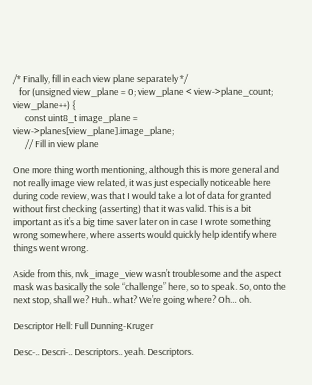/* Finally, fill in each view plane separately */
   for (unsigned view_plane = 0; view_plane < view->plane_count; view_plane++) {
      const uint8_t image_plane = view->planes[view_plane].image_plane;
      // Fill in view plane

One more thing worth mentioning, although this is more general and not really image view related, it was just especially noticeable here during code review, was that I would take a lot of data for granted without first checking (asserting) that it was valid. This is a bit important as it’s a big time saver later on in case I wrote something wrong somewhere, where asserts would quickly help identify where things went wrong.

Aside from this, nvk_image_view wasn’t troublesome and the aspect mask was basically the sole “challenge” here, so to speak. So, onto the next stop, shall we? Huh.. what? We’re going where? Oh… oh.

Descriptor Hell: Full Dunning-Kruger

Desc-.. Descri-.. Descriptors.. yeah. Descriptors.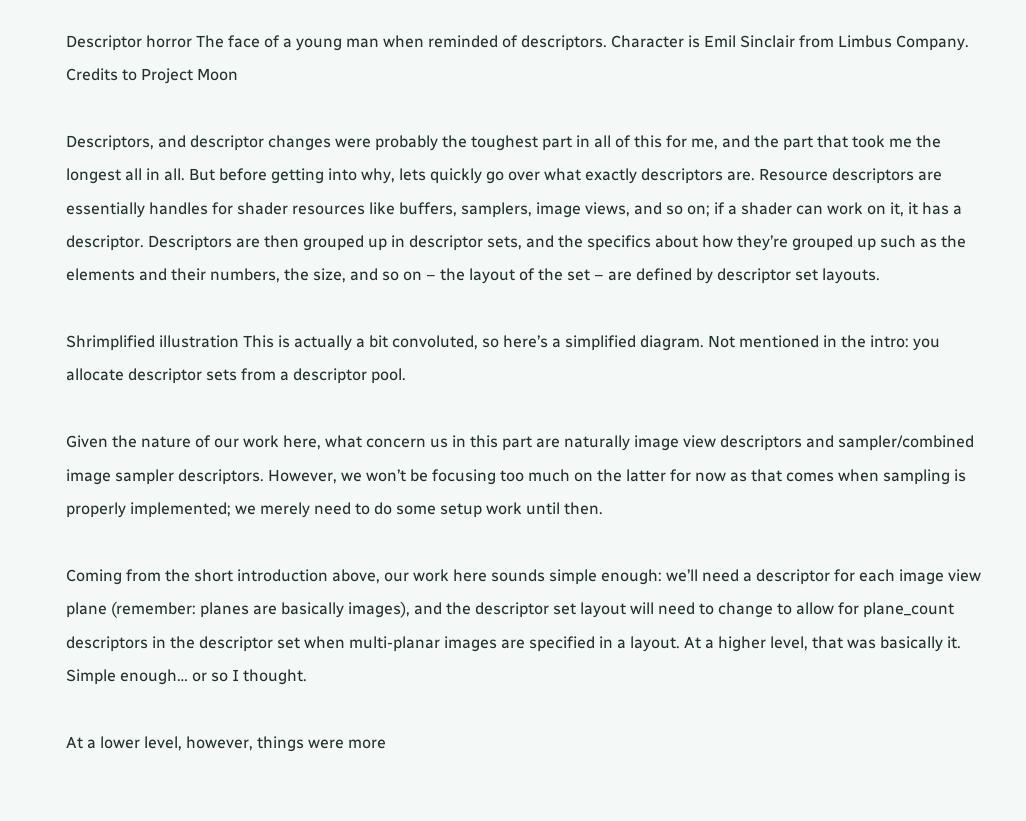Descriptor horror The face of a young man when reminded of descriptors. Character is Emil Sinclair from Limbus Company. Credits to Project Moon

Descriptors, and descriptor changes were probably the toughest part in all of this for me, and the part that took me the longest all in all. But before getting into why, lets quickly go over what exactly descriptors are. Resource descriptors are essentially handles for shader resources like buffers, samplers, image views, and so on; if a shader can work on it, it has a descriptor. Descriptors are then grouped up in descriptor sets, and the specifics about how they’re grouped up such as the elements and their numbers, the size, and so on – the layout of the set – are defined by descriptor set layouts.

Shrimplified illustration This is actually a bit convoluted, so here’s a simplified diagram. Not mentioned in the intro: you allocate descriptor sets from a descriptor pool.

Given the nature of our work here, what concern us in this part are naturally image view descriptors and sampler/combined image sampler descriptors. However, we won’t be focusing too much on the latter for now as that comes when sampling is properly implemented; we merely need to do some setup work until then.

Coming from the short introduction above, our work here sounds simple enough: we’ll need a descriptor for each image view plane (remember: planes are basically images), and the descriptor set layout will need to change to allow for plane_count descriptors in the descriptor set when multi-planar images are specified in a layout. At a higher level, that was basically it. Simple enough… or so I thought.

At a lower level, however, things were more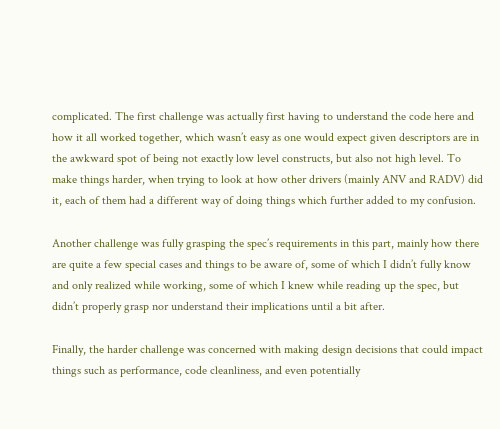complicated. The first challenge was actually first having to understand the code here and how it all worked together, which wasn’t easy as one would expect given descriptors are in the awkward spot of being not exactly low level constructs, but also not high level. To make things harder, when trying to look at how other drivers (mainly ANV and RADV) did it, each of them had a different way of doing things which further added to my confusion.

Another challenge was fully grasping the spec’s requirements in this part, mainly how there are quite a few special cases and things to be aware of, some of which I didn’t fully know and only realized while working, some of which I knew while reading up the spec, but didn’t properly grasp nor understand their implications until a bit after.

Finally, the harder challenge was concerned with making design decisions that could impact things such as performance, code cleanliness, and even potentially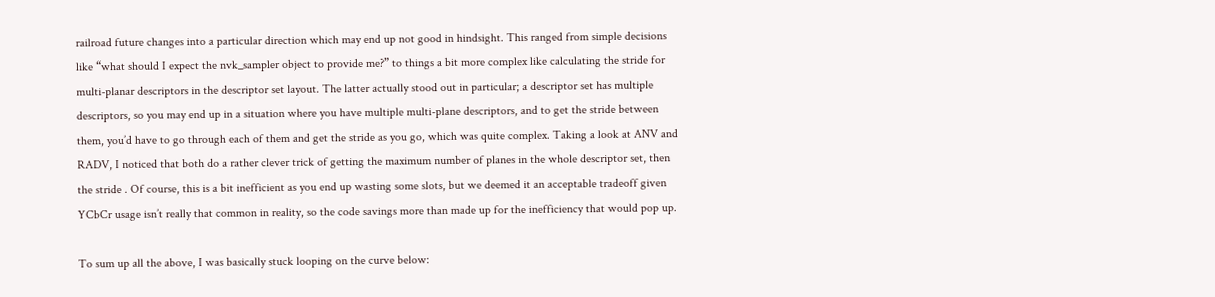railroad future changes into a particular direction which may end up not good in hindsight. This ranged from simple decisions like “what should I expect the nvk_sampler object to provide me?” to things a bit more complex like calculating the stride for multi-planar descriptors in the descriptor set layout. The latter actually stood out in particular; a descriptor set has multiple descriptors, so you may end up in a situation where you have multiple multi-plane descriptors, and to get the stride between them, you’d have to go through each of them and get the stride as you go, which was quite complex. Taking a look at ANV and RADV, I noticed that both do a rather clever trick of getting the maximum number of planes in the whole descriptor set, then the stride . Of course, this is a bit inefficient as you end up wasting some slots, but we deemed it an acceptable tradeoff given YCbCr usage isn’t really that common in reality, so the code savings more than made up for the inefficiency that would pop up.

To sum up all the above, I was basically stuck looping on the curve below: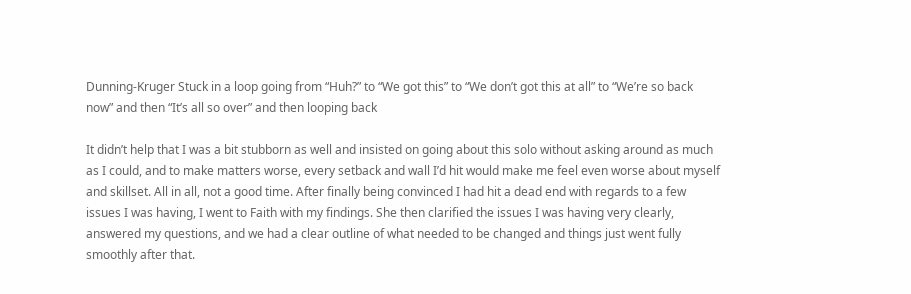Dunning-Kruger Stuck in a loop going from “Huh?” to “We got this” to “We don’t got this at all” to “We’re so back now” and then “It’s all so over” and then looping back

It didn’t help that I was a bit stubborn as well and insisted on going about this solo without asking around as much as I could, and to make matters worse, every setback and wall I’d hit would make me feel even worse about myself and skillset. All in all, not a good time. After finally being convinced I had hit a dead end with regards to a few issues I was having, I went to Faith with my findings. She then clarified the issues I was having very clearly, answered my questions, and we had a clear outline of what needed to be changed and things just went fully smoothly after that.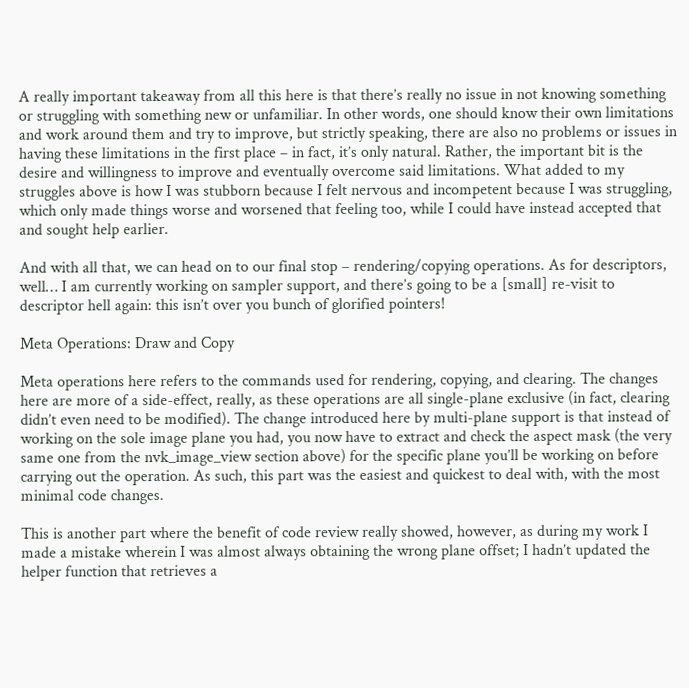A really important takeaway from all this here is that there’s really no issue in not knowing something or struggling with something new or unfamiliar. In other words, one should know their own limitations and work around them and try to improve, but strictly speaking, there are also no problems or issues in having these limitations in the first place – in fact, it’s only natural. Rather, the important bit is the desire and willingness to improve and eventually overcome said limitations. What added to my struggles above is how I was stubborn because I felt nervous and incompetent because I was struggling, which only made things worse and worsened that feeling too, while I could have instead accepted that and sought help earlier.

And with all that, we can head on to our final stop – rendering/copying operations. As for descriptors, well… I am currently working on sampler support, and there’s going to be a [small] re-visit to descriptor hell again: this isn’t over you bunch of glorified pointers!

Meta Operations: Draw and Copy

Meta operations here refers to the commands used for rendering, copying, and clearing. The changes here are more of a side-effect, really, as these operations are all single-plane exclusive (in fact, clearing didn’t even need to be modified). The change introduced here by multi-plane support is that instead of working on the sole image plane you had, you now have to extract and check the aspect mask (the very same one from the nvk_image_view section above) for the specific plane you’ll be working on before carrying out the operation. As such, this part was the easiest and quickest to deal with, with the most minimal code changes.

This is another part where the benefit of code review really showed, however, as during my work I made a mistake wherein I was almost always obtaining the wrong plane offset; I hadn’t updated the helper function that retrieves a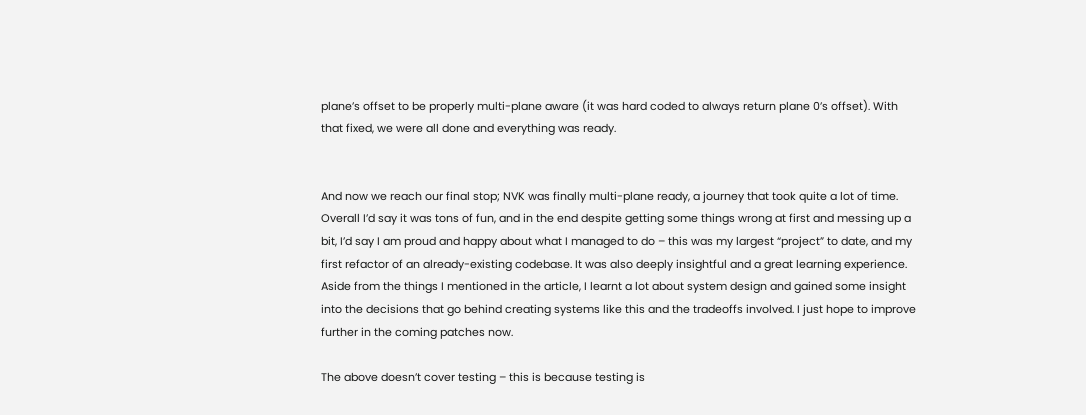plane’s offset to be properly multi-plane aware (it was hard coded to always return plane 0’s offset). With that fixed, we were all done and everything was ready.


And now we reach our final stop; NVK was finally multi-plane ready, a journey that took quite a lot of time. Overall I’d say it was tons of fun, and in the end despite getting some things wrong at first and messing up a bit, I’d say I am proud and happy about what I managed to do – this was my largest “project” to date, and my first refactor of an already-existing codebase. It was also deeply insightful and a great learning experience. Aside from the things I mentioned in the article, I learnt a lot about system design and gained some insight into the decisions that go behind creating systems like this and the tradeoffs involved. I just hope to improve further in the coming patches now.

The above doesn’t cover testing – this is because testing is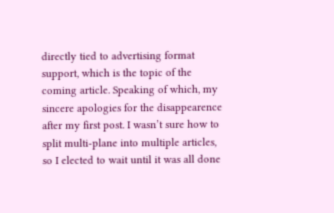directly tied to advertising format support, which is the topic of the coming article. Speaking of which, my sincere apologies for the disappearence after my first post. I wasn’t sure how to split multi-plane into multiple articles, so I elected to wait until it was all done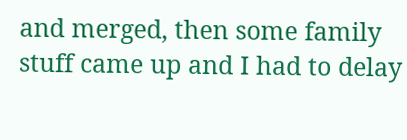and merged, then some family stuff came up and I had to delay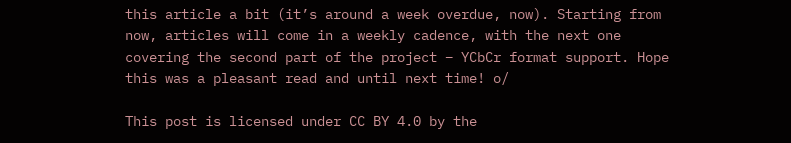this article a bit (it’s around a week overdue, now). Starting from now, articles will come in a weekly cadence, with the next one covering the second part of the project – YCbCr format support. Hope this was a pleasant read and until next time! o/

This post is licensed under CC BY 4.0 by the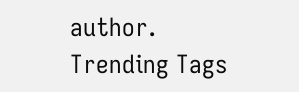author.
Trending Tags